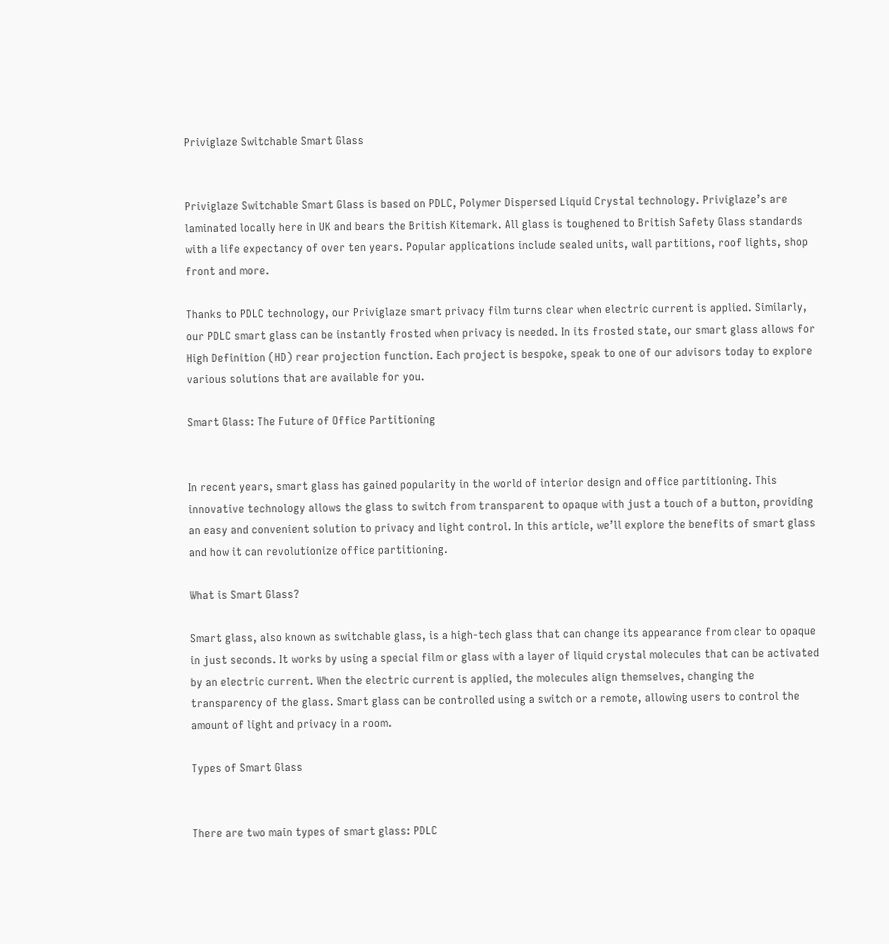Priviglaze Switchable Smart Glass


Priviglaze Switchable Smart Glass is based on PDLC, Polymer Dispersed Liquid Crystal technology. Priviglaze’s are laminated locally here in UK and bears the British Kitemark. All glass is toughened to British Safety Glass standards with a life expectancy of over ten years. Popular applications include sealed units, wall partitions, roof lights, shop front and more.

Thanks to PDLC technology, our Priviglaze smart privacy film turns clear when electric current is applied. Similarly, our PDLC smart glass can be instantly frosted when privacy is needed. In its frosted state, our smart glass allows for High Definition (HD) rear projection function. Each project is bespoke, speak to one of our advisors today to explore various solutions that are available for you.

Smart Glass: The Future of Office Partitioning


In recent years, smart glass has gained popularity in the world of interior design and office partitioning. This innovative technology allows the glass to switch from transparent to opaque with just a touch of a button, providing an easy and convenient solution to privacy and light control. In this article, we’ll explore the benefits of smart glass and how it can revolutionize office partitioning.

What is Smart Glass?

Smart glass, also known as switchable glass, is a high-tech glass that can change its appearance from clear to opaque in just seconds. It works by using a special film or glass with a layer of liquid crystal molecules that can be activated by an electric current. When the electric current is applied, the molecules align themselves, changing the transparency of the glass. Smart glass can be controlled using a switch or a remote, allowing users to control the amount of light and privacy in a room.

Types of Smart Glass


There are two main types of smart glass: PDLC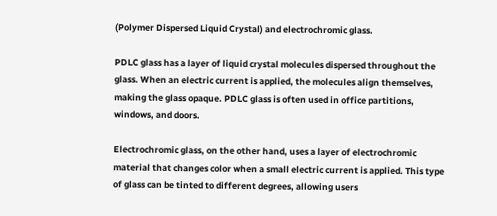(Polymer Dispersed Liquid Crystal) and electrochromic glass.

PDLC glass has a layer of liquid crystal molecules dispersed throughout the glass. When an electric current is applied, the molecules align themselves, making the glass opaque. PDLC glass is often used in office partitions, windows, and doors.

Electrochromic glass, on the other hand, uses a layer of electrochromic material that changes color when a small electric current is applied. This type of glass can be tinted to different degrees, allowing users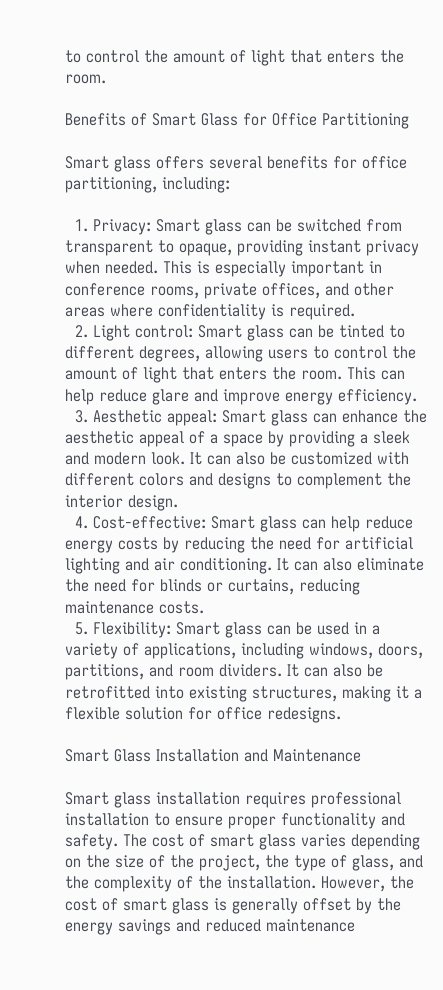to control the amount of light that enters the room.

Benefits of Smart Glass for Office Partitioning

Smart glass offers several benefits for office partitioning, including:

  1. Privacy: Smart glass can be switched from transparent to opaque, providing instant privacy when needed. This is especially important in conference rooms, private offices, and other areas where confidentiality is required.
  2. Light control: Smart glass can be tinted to different degrees, allowing users to control the amount of light that enters the room. This can help reduce glare and improve energy efficiency.
  3. Aesthetic appeal: Smart glass can enhance the aesthetic appeal of a space by providing a sleek and modern look. It can also be customized with different colors and designs to complement the interior design.
  4. Cost-effective: Smart glass can help reduce energy costs by reducing the need for artificial lighting and air conditioning. It can also eliminate the need for blinds or curtains, reducing maintenance costs.
  5. Flexibility: Smart glass can be used in a variety of applications, including windows, doors, partitions, and room dividers. It can also be retrofitted into existing structures, making it a flexible solution for office redesigns.

Smart Glass Installation and Maintenance

Smart glass installation requires professional installation to ensure proper functionality and safety. The cost of smart glass varies depending on the size of the project, the type of glass, and the complexity of the installation. However, the cost of smart glass is generally offset by the energy savings and reduced maintenance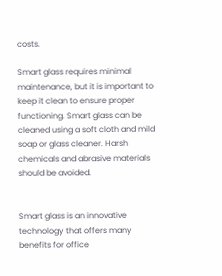costs.

Smart glass requires minimal maintenance, but it is important to keep it clean to ensure proper functioning. Smart glass can be cleaned using a soft cloth and mild soap or glass cleaner. Harsh chemicals and abrasive materials should be avoided.


Smart glass is an innovative technology that offers many benefits for office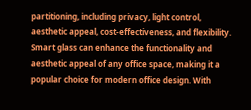partitioning, including privacy, light control, aesthetic appeal, cost-effectiveness, and flexibility. Smart glass can enhance the functionality and aesthetic appeal of any office space, making it a popular choice for modern office design. With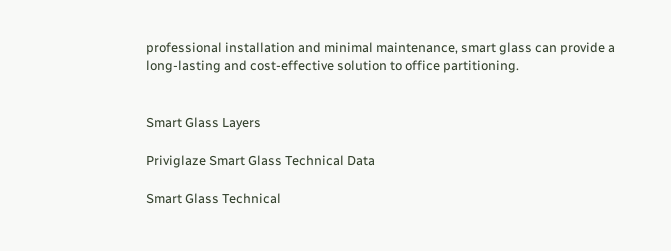professional installation and minimal maintenance, smart glass can provide a long-lasting and cost-effective solution to office partitioning.


Smart Glass Layers

Priviglaze Smart Glass Technical Data

Smart Glass Technical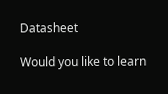Datasheet

Would you like to learn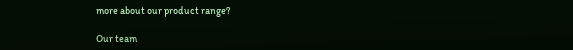more about our product range?

Our team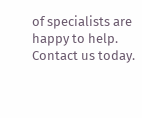of specialists are happy to help. Contact us today.